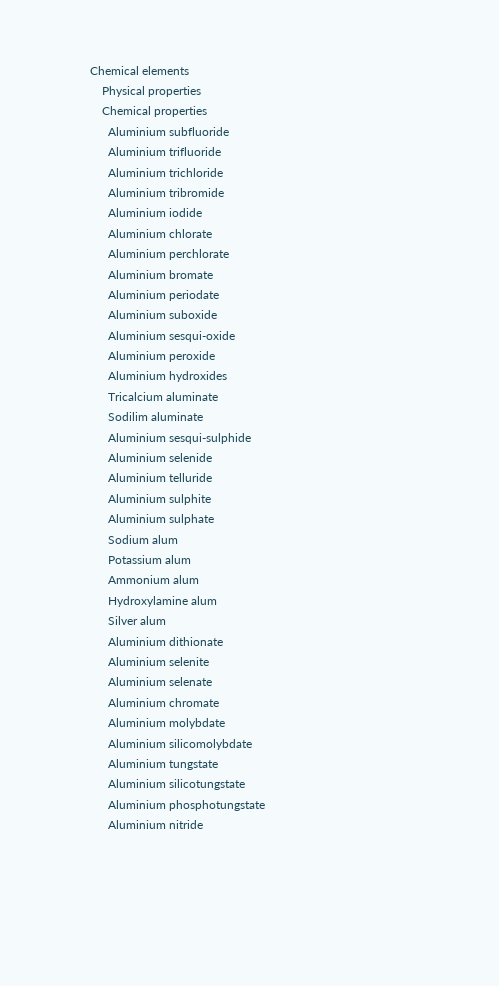Chemical elements
    Physical properties
    Chemical properties
      Aluminium subfluoride
      Aluminium trifluoride
      Aluminium trichloride
      Aluminium tribromide
      Aluminium iodide
      Aluminium chlorate
      Aluminium perchlorate
      Aluminium bromate
      Aluminium periodate
      Aluminium suboxide
      Aluminium sesqui-oxide
      Aluminium peroxide
      Aluminium hydroxides
      Tricalcium aluminate
      Sodilim aluminate
      Aluminium sesqui-sulphide
      Aluminium selenide
      Aluminium telluride
      Aluminium sulphite
      Aluminium sulphate
      Sodium alum
      Potassium alum
      Ammonium alum
      Hydroxylamine alum
      Silver alum
      Aluminium dithionate
      Aluminium selenite
      Aluminium selenate
      Aluminium chromate
      Aluminium molybdate
      Aluminium silicomolybdate
      Aluminium tungstate
      Aluminium silicotungstate
      Aluminium phosphotungstate
      Aluminium nitride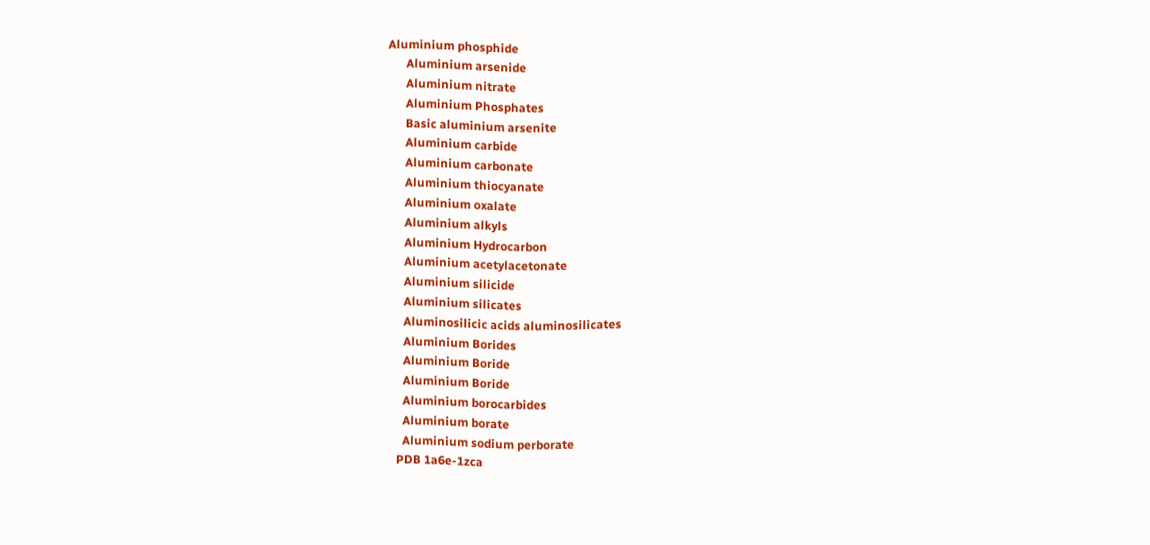Aluminium phosphide
      Aluminium arsenide
      Aluminium nitrate
      Aluminium Phosphates
      Basic aluminium arsenite
      Aluminium carbide
      Aluminium carbonate
      Aluminium thiocyanate
      Aluminium oxalate
      Aluminium alkyls
      Aluminium Hydrocarbon
      Aluminium acetylacetonate
      Aluminium silicide
      Aluminium silicates
      Aluminosilicic acids aluminosilicates
      Aluminium Borides
      Aluminium Boride
      Aluminium Boride
      Aluminium borocarbides
      Aluminium borate
      Aluminium sodium perborate
    PDB 1a6e-1zca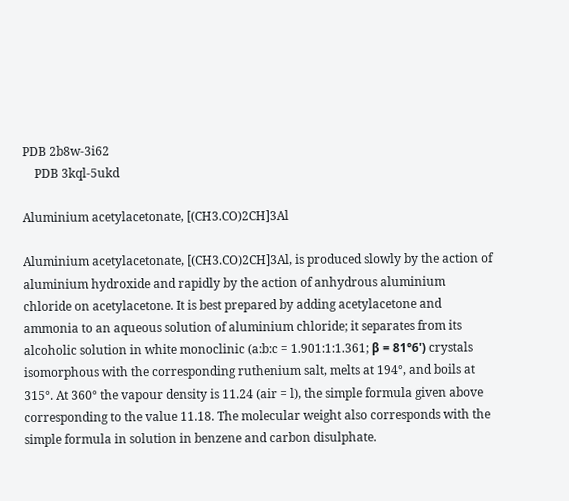PDB 2b8w-3i62
    PDB 3kql-5ukd

Aluminium acetylacetonate, [(CH3.CO)2CH]3Al

Aluminium acetylacetonate, [(CH3.CO)2CH]3Al, is produced slowly by the action of aluminium hydroxide and rapidly by the action of anhydrous aluminium chloride on acetylacetone. It is best prepared by adding acetylacetone and ammonia to an aqueous solution of aluminium chloride; it separates from its alcoholic solution in white monoclinic (a:b:c = 1.901:1:1.361; β = 81°6') crystals isomorphous with the corresponding ruthenium salt, melts at 194°, and boils at 315°. At 360° the vapour density is 11.24 (air = l), the simple formula given above corresponding to the value 11.18. The molecular weight also corresponds with the simple formula in solution in benzene and carbon disulphate.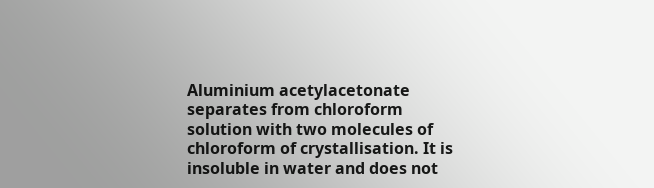Aluminium acetylacetonate separates from chloroform solution with two molecules of chloroform of crystallisation. It is insoluble in water and does not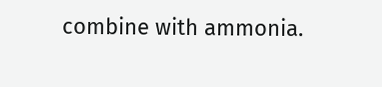combine with ammonia.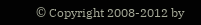© Copyright 2008-2012 by